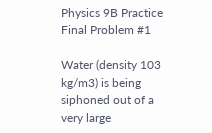Physics 9B Practice Final Problem #1

Water (density 103 kg/m3) is being siphoned out of a very large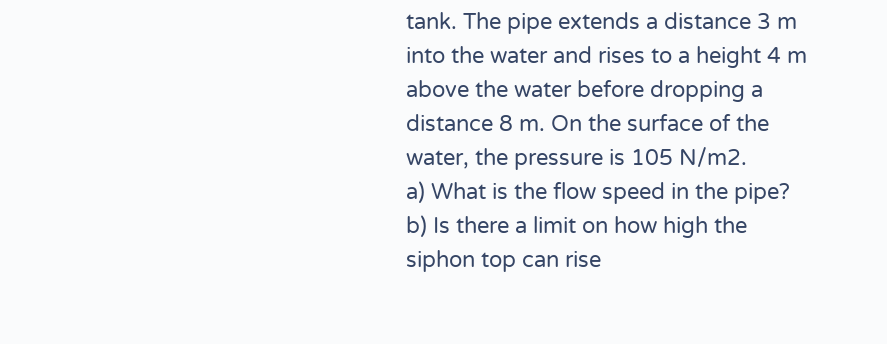tank. The pipe extends a distance 3 m into the water and rises to a height 4 m above the water before dropping a distance 8 m. On the surface of the water, the pressure is 105 N/m2.
a) What is the flow speed in the pipe?
b) Is there a limit on how high the siphon top can rise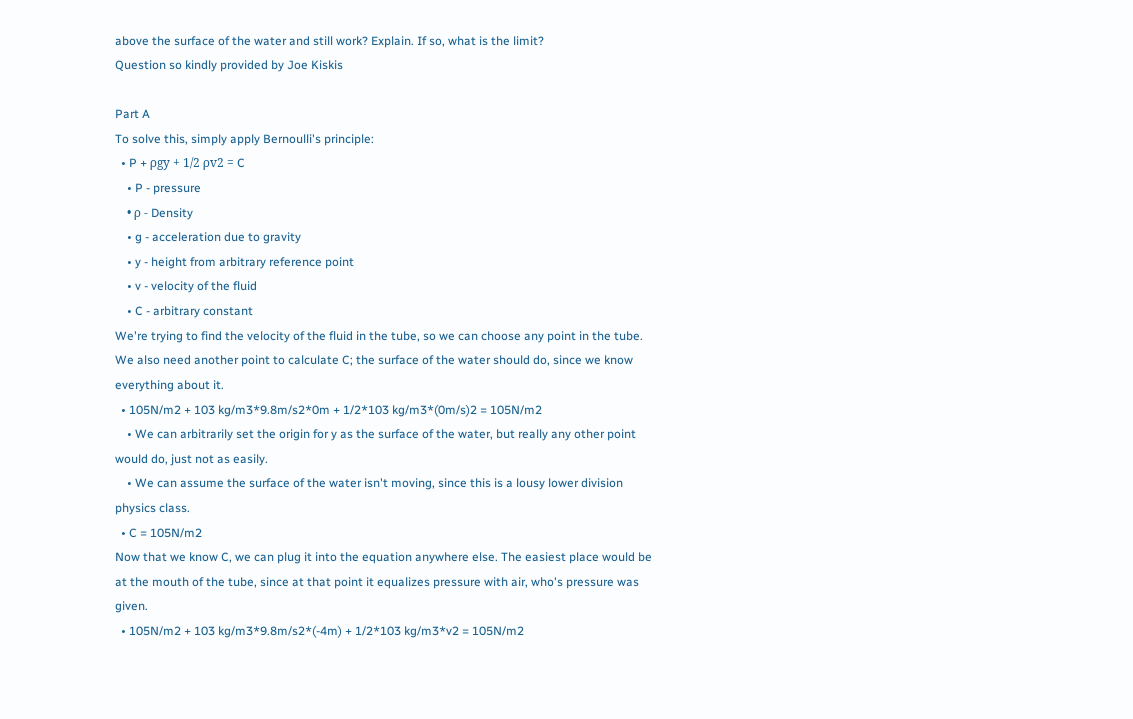above the surface of the water and still work? Explain. If so, what is the limit?
Question so kindly provided by Joe Kiskis

Part A
To solve this, simply apply Bernoulli's principle:
  • P + ρgy + 1/2 ρv2 = C
    • P - pressure
    • ρ - Density
    • g - acceleration due to gravity
    • y - height from arbitrary reference point
    • v - velocity of the fluid
    • C - arbitrary constant
We're trying to find the velocity of the fluid in the tube, so we can choose any point in the tube. We also need another point to calculate C; the surface of the water should do, since we know everything about it.
  • 105N/m2 + 103 kg/m3*9.8m/s2*0m + 1/2*103 kg/m3*(0m/s)2 = 105N/m2
    • We can arbitrarily set the origin for y as the surface of the water, but really any other point would do, just not as easily.
    • We can assume the surface of the water isn't moving, since this is a lousy lower division physics class.
  • C = 105N/m2
Now that we know C, we can plug it into the equation anywhere else. The easiest place would be at the mouth of the tube, since at that point it equalizes pressure with air, who's pressure was given.
  • 105N/m2 + 103 kg/m3*9.8m/s2*(-4m) + 1/2*103 kg/m3*v2 = 105N/m2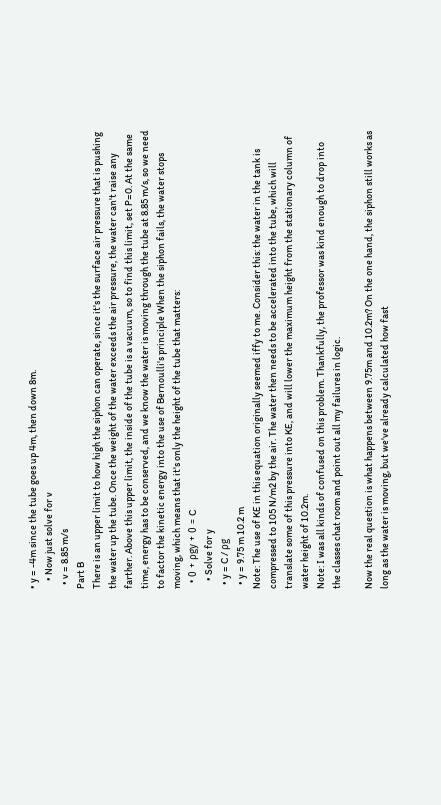• y = -4m since the tube goes up 4m, then down 8m.
    • Now just solve for v
  • v = 8.85 m/s
Part B
There is an upper limit to how high the siphon can operate, since it's the surface air pressure that is pushing the water up the tube. Once the weight of the water exceeds the air pressure, the water can't raise any farther. Above this upper limit, the inside of the tube is a vacuum, so to find this limit, set P=0. At the same time, energy has to be conserved, and we know the water is moving through the tube at 8.85 m/s, so we need to factor the kinetic energy into the use of Bernoulli's principle When the siphon fails, the water stops moving, which means that it's only the height of the tube that matters:
  • 0 + ρgy + 0 = C
    • Solve for y
  • y = C / ρg
  • y = 9.75 m 10.2 m
Note: The use of KE in this equation originally seemed iffy to me. Consider this: the water in the tank is compressed to 105 N/m2 by the air. The water then needs to be accelerated into the tube, which will translate some of this pressure into KE, and will lower the maximum height from the stationary column of water height of 10.2m.
Note: I was all kinds of confused on this problem. Thankfully, the professor was kind enough to drop into the classes chat room and point out all my failures in logic.

Now the real question is what happens between 9.75m and 10.2m? On the one hand, the siphon still works as long as the water is moving, but we've already calculated how fast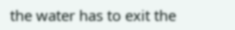the water has to exit the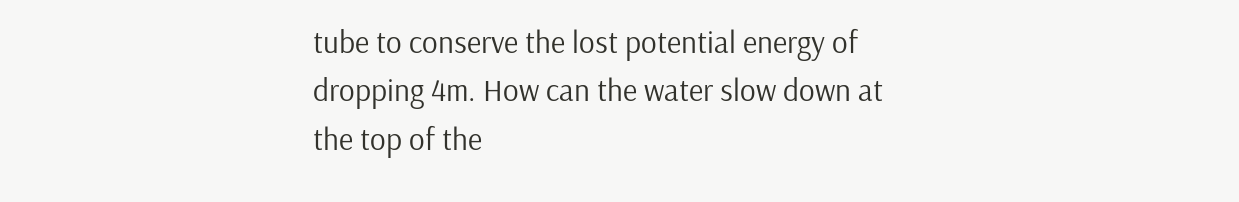tube to conserve the lost potential energy of dropping 4m. How can the water slow down at the top of the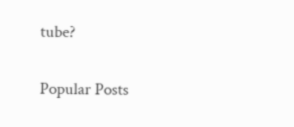tube?

Popular Posts